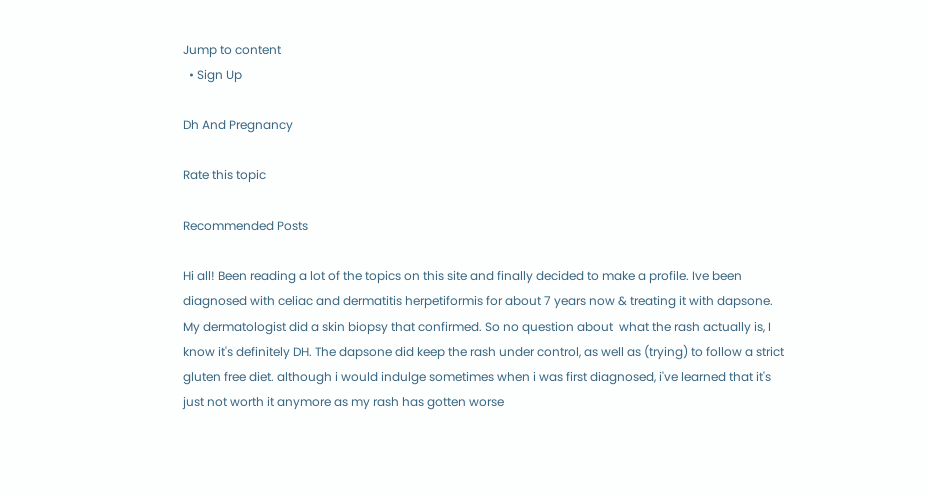Jump to content
  • Sign Up

Dh And Pregnancy

Rate this topic

Recommended Posts

Hi all! Been reading a lot of the topics on this site and finally decided to make a profile. Ive been diagnosed with celiac and dermatitis herpetiformis for about 7 years now & treating it with dapsone. My dermatologist did a skin biopsy that confirmed. So no question about  what the rash actually is, I know it's definitely DH. The dapsone did keep the rash under control, as well as (trying) to follow a strict gluten free diet. although i would indulge sometimes when i was first diagnosed, i've learned that it's just not worth it anymore as my rash has gotten worse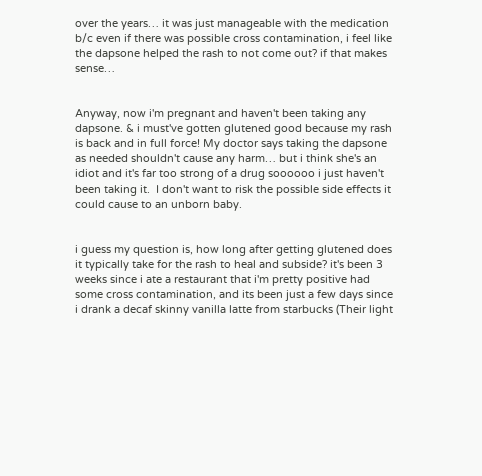over the years… it was just manageable with the medication b/c even if there was possible cross contamination, i feel like the dapsone helped the rash to not come out? if that makes sense…


Anyway, now i'm pregnant and haven't been taking any dapsone. & i must've gotten glutened good because my rash is back and in full force! My doctor says taking the dapsone as needed shouldn't cause any harm… but i think she's an idiot and it's far too strong of a drug soooooo i just haven't been taking it.  I don't want to risk the possible side effects it could cause to an unborn baby.


i guess my question is, how long after getting glutened does it typically take for the rash to heal and subside? it's been 3 weeks since i ate a restaurant that i'm pretty positive had some cross contamination, and its been just a few days since i drank a decaf skinny vanilla latte from starbucks (Their light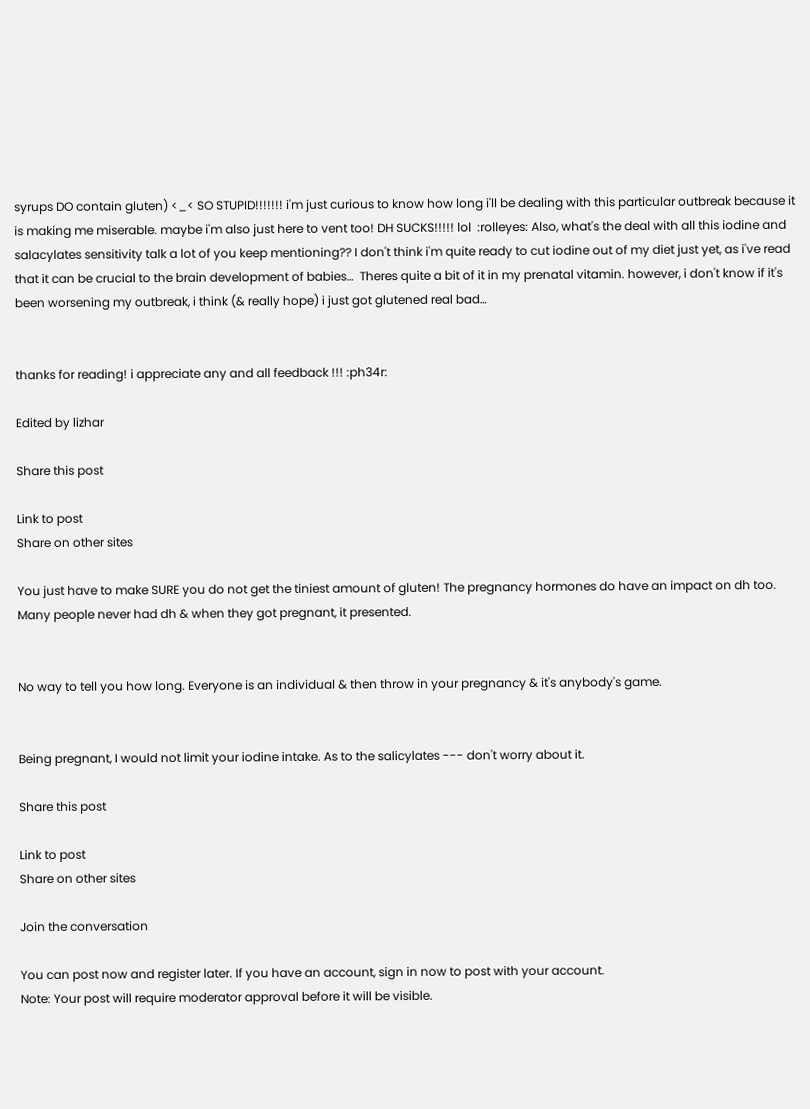syrups DO contain gluten) <_< SO STUPID!!!!!!! i'm just curious to know how long i'll be dealing with this particular outbreak because it is making me miserable. maybe i'm also just here to vent too! DH SUCKS!!!!! lol  :rolleyes: Also, what's the deal with all this iodine and salacylates sensitivity talk a lot of you keep mentioning?? I don't think i'm quite ready to cut iodine out of my diet just yet, as i've read that it can be crucial to the brain development of babies…  Theres quite a bit of it in my prenatal vitamin. however, i don't know if it's been worsening my outbreak, i think (& really hope) i just got glutened real bad…


thanks for reading! i appreciate any and all feedback !!! :ph34r:

Edited by lizhar

Share this post

Link to post
Share on other sites

You just have to make SURE you do not get the tiniest amount of gluten! The pregnancy hormones do have an impact on dh too. Many people never had dh & when they got pregnant, it presented.


No way to tell you how long. Everyone is an individual & then throw in your pregnancy & it's anybody's game.


Being pregnant, I would not limit your iodine intake. As to the salicylates --- don't worry about it.

Share this post

Link to post
Share on other sites

Join the conversation

You can post now and register later. If you have an account, sign in now to post with your account.
Note: Your post will require moderator approval before it will be visible.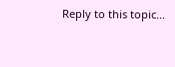Reply to this topic...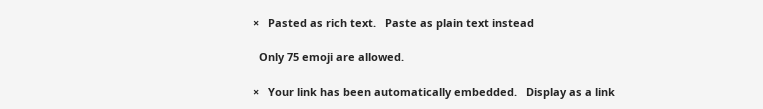×   Pasted as rich text.   Paste as plain text instead

  Only 75 emoji are allowed.

×   Your link has been automatically embedded.   Display as a link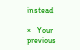instead

×   Your previous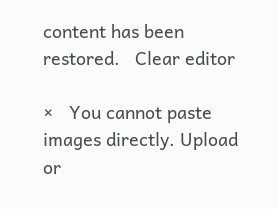content has been restored.   Clear editor

×   You cannot paste images directly. Upload or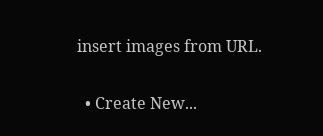insert images from URL.

  • Create New...